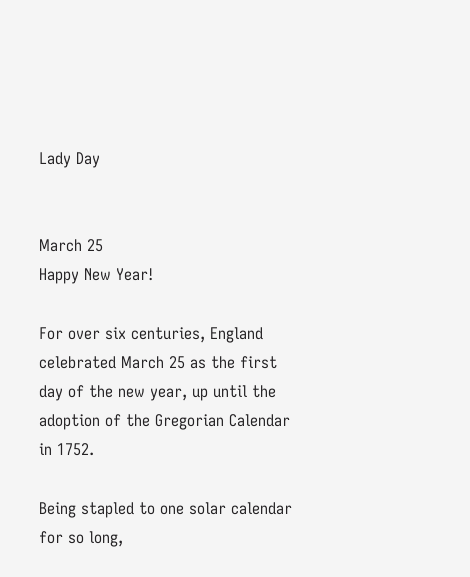Lady Day


March 25
Happy New Year!

For over six centuries, England celebrated March 25 as the first day of the new year, up until the adoption of the Gregorian Calendar in 1752.

Being stapled to one solar calendar for so long,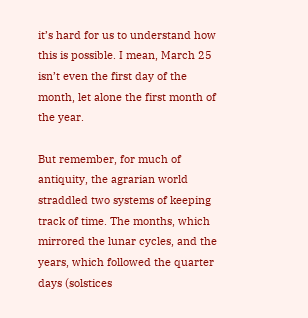it’s hard for us to understand how this is possible. I mean, March 25 isn’t even the first day of the month, let alone the first month of the year.

But remember, for much of antiquity, the agrarian world straddled two systems of keeping track of time. The months, which mirrored the lunar cycles, and the years, which followed the quarter days (solstices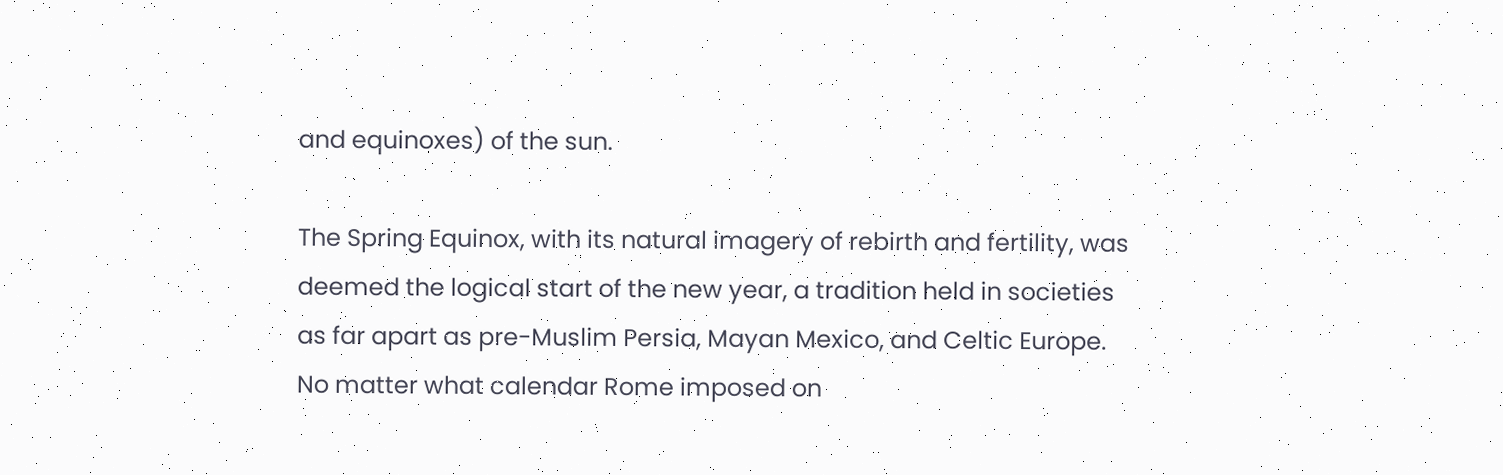and equinoxes) of the sun.

The Spring Equinox, with its natural imagery of rebirth and fertility, was deemed the logical start of the new year, a tradition held in societies as far apart as pre-Muslim Persia, Mayan Mexico, and Celtic Europe. No matter what calendar Rome imposed on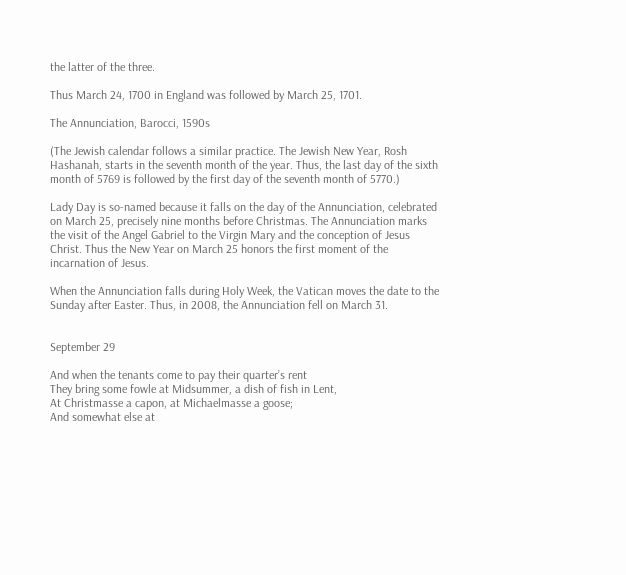the latter of the three.

Thus March 24, 1700 in England was followed by March 25, 1701.

The Annunciation, Barocci, 1590s

(The Jewish calendar follows a similar practice. The Jewish New Year, Rosh Hashanah, starts in the seventh month of the year. Thus, the last day of the sixth month of 5769 is followed by the first day of the seventh month of 5770.)

Lady Day is so-named because it falls on the day of the Annunciation, celebrated on March 25, precisely nine months before Christmas. The Annunciation marks the visit of the Angel Gabriel to the Virgin Mary and the conception of Jesus Christ. Thus the New Year on March 25 honors the first moment of the incarnation of Jesus.

When the Annunciation falls during Holy Week, the Vatican moves the date to the Sunday after Easter. Thus, in 2008, the Annunciation fell on March 31.


September 29

And when the tenants come to pay their quarter’s rent
They bring some fowle at Midsummer, a dish of fish in Lent,
At Christmasse a capon, at Michaelmasse a goose;
And somewhat else at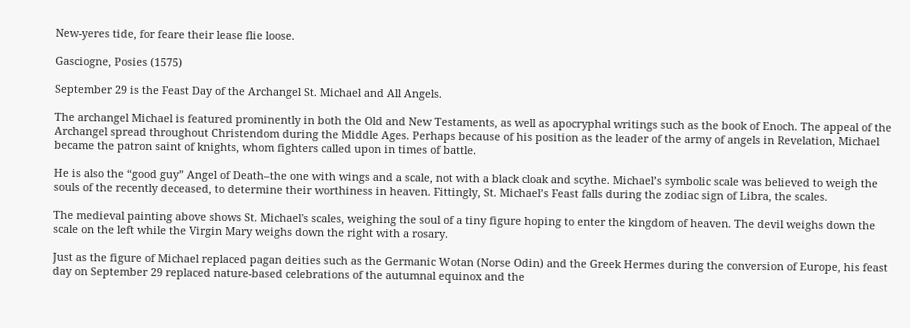New-yeres tide, for feare their lease flie loose.

Gasciogne, Posies (1575)

September 29 is the Feast Day of the Archangel St. Michael and All Angels.

The archangel Michael is featured prominently in both the Old and New Testaments, as well as apocryphal writings such as the book of Enoch. The appeal of the Archangel spread throughout Christendom during the Middle Ages. Perhaps because of his position as the leader of the army of angels in Revelation, Michael became the patron saint of knights, whom fighters called upon in times of battle.

He is also the “good guy” Angel of Death–the one with wings and a scale, not with a black cloak and scythe. Michael’s symbolic scale was believed to weigh the souls of the recently deceased, to determine their worthiness in heaven. Fittingly, St. Michael’s Feast falls during the zodiac sign of Libra, the scales.

The medieval painting above shows St. Michael's scales, weighing the soul of a tiny figure hoping to enter the kingdom of heaven. The devil weighs down the scale on the left while the Virgin Mary weighs down the right with a rosary.

Just as the figure of Michael replaced pagan deities such as the Germanic Wotan (Norse Odin) and the Greek Hermes during the conversion of Europe, his feast day on September 29 replaced nature-based celebrations of the autumnal equinox and the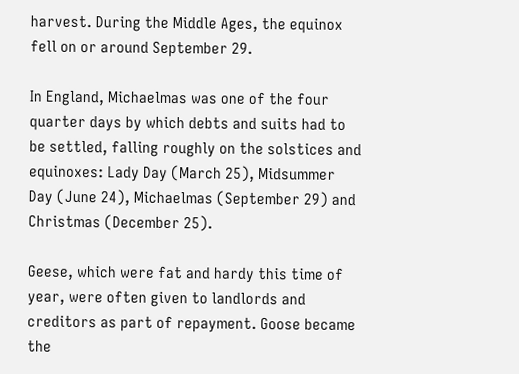harvest. During the Middle Ages, the equinox fell on or around September 29.

In England, Michaelmas was one of the four quarter days by which debts and suits had to be settled, falling roughly on the solstices and equinoxes: Lady Day (March 25), Midsummer Day (June 24), Michaelmas (September 29) and Christmas (December 25).

Geese, which were fat and hardy this time of year, were often given to landlords and creditors as part of repayment. Goose became the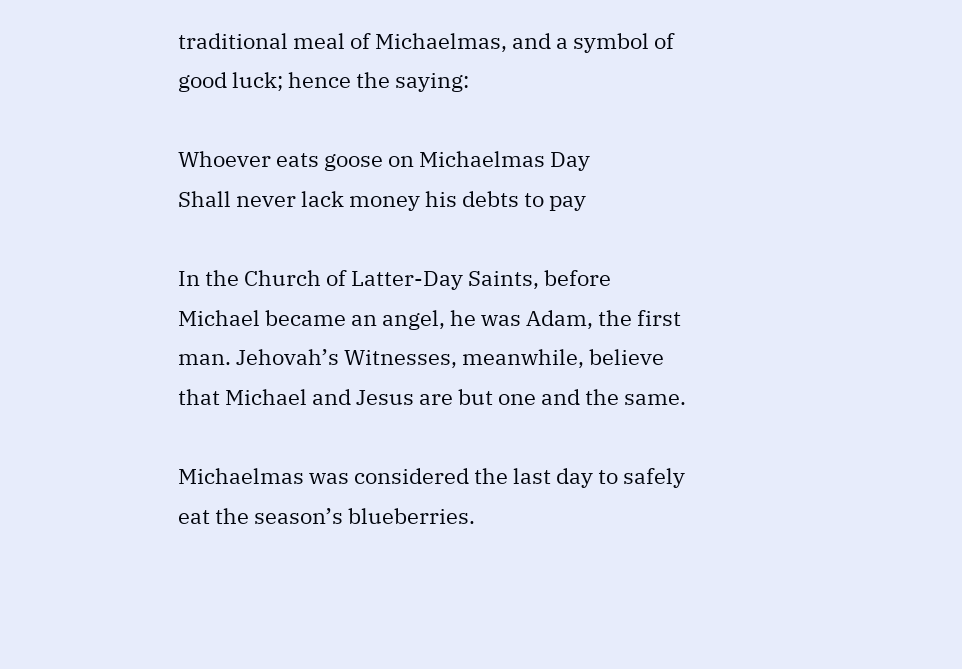traditional meal of Michaelmas, and a symbol of good luck; hence the saying:

Whoever eats goose on Michaelmas Day
Shall never lack money his debts to pay

In the Church of Latter-Day Saints, before Michael became an angel, he was Adam, the first man. Jehovah’s Witnesses, meanwhile, believe that Michael and Jesus are but one and the same.

Michaelmas was considered the last day to safely eat the season’s blueberries.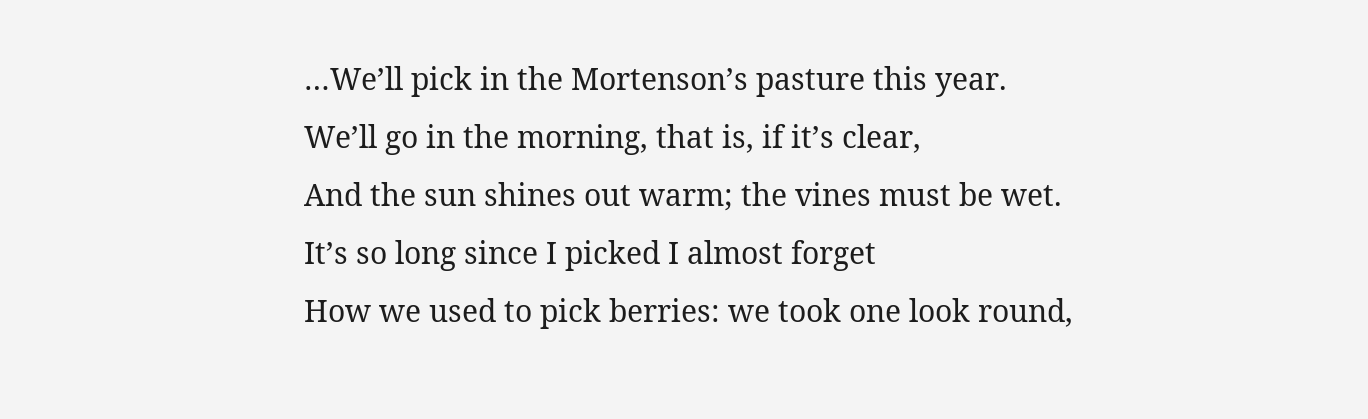…We’ll pick in the Mortenson’s pasture this year.
We’ll go in the morning, that is, if it’s clear,
And the sun shines out warm; the vines must be wet.
It’s so long since I picked I almost forget
How we used to pick berries: we took one look round,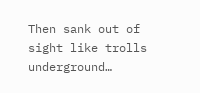Then sank out of sight like trolls underground…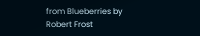from Blueberries by Robert Frost